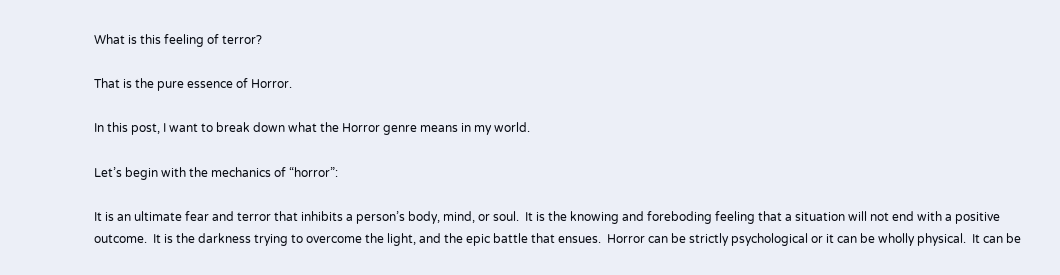What is this feeling of terror?

That is the pure essence of Horror.

In this post, I want to break down what the Horror genre means in my world.

Let’s begin with the mechanics of “horror”:

It is an ultimate fear and terror that inhibits a person’s body, mind, or soul.  It is the knowing and foreboding feeling that a situation will not end with a positive outcome.  It is the darkness trying to overcome the light, and the epic battle that ensues.  Horror can be strictly psychological or it can be wholly physical.  It can be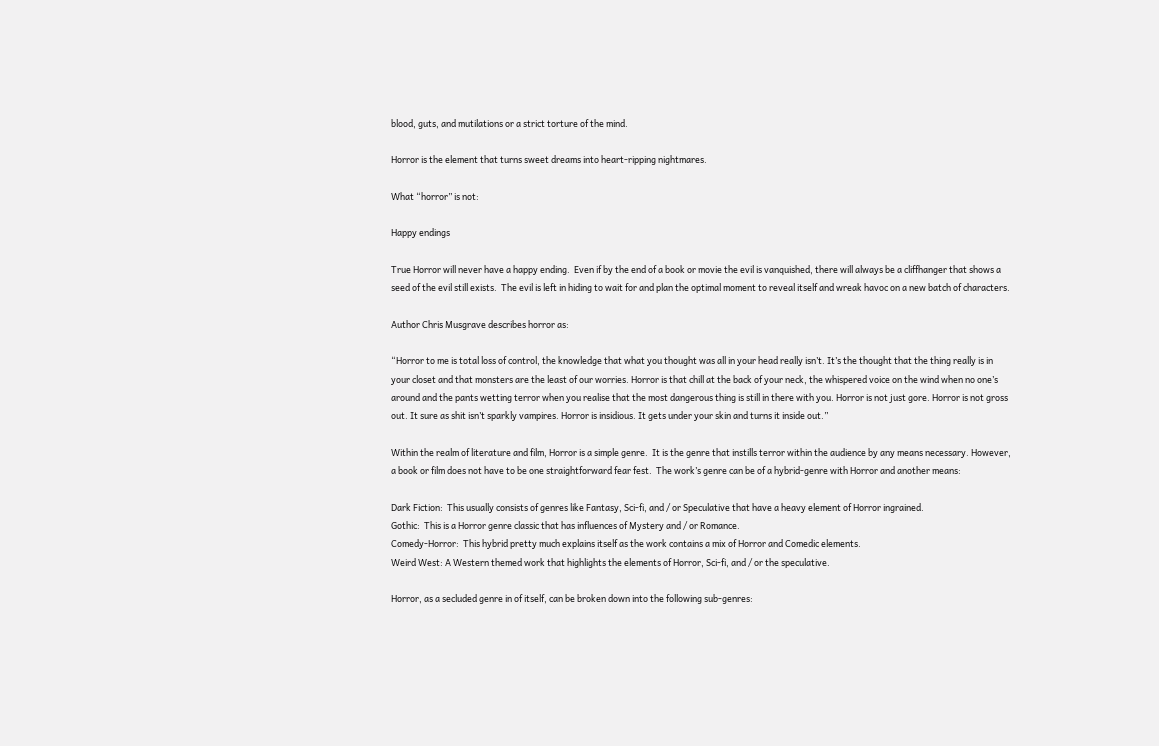blood, guts, and mutilations or a strict torture of the mind.

Horror is the element that turns sweet dreams into heart-ripping nightmares.

What “horror” is not:

Happy endings

True Horror will never have a happy ending.  Even if by the end of a book or movie the evil is vanquished, there will always be a cliffhanger that shows a seed of the evil still exists.  The evil is left in hiding to wait for and plan the optimal moment to reveal itself and wreak havoc on a new batch of characters.

Author Chris Musgrave describes horror as:

“Horror to me is total loss of control, the knowledge that what you thought was all in your head really isn’t. It’s the thought that the thing really is in your closet and that monsters are the least of our worries. Horror is that chill at the back of your neck, the whispered voice on the wind when no one’s around and the pants wetting terror when you realise that the most dangerous thing is still in there with you. Horror is not just gore. Horror is not gross out. It sure as shit isn’t sparkly vampires. Horror is insidious. It gets under your skin and turns it inside out.”

Within the realm of literature and film, Horror is a simple genre.  It is the genre that instills terror within the audience by any means necessary. However, a book or film does not have to be one straightforward fear fest.  The work’s genre can be of a hybrid-genre with Horror and another means:

Dark Fiction:  This usually consists of genres like Fantasy, Sci-fi, and / or Speculative that have a heavy element of Horror ingrained.
Gothic:  This is a Horror genre classic that has influences of Mystery and / or Romance.
Comedy-Horror:  This hybrid pretty much explains itself as the work contains a mix of Horror and Comedic elements.
Weird West: A Western themed work that highlights the elements of Horror, Sci-fi, and / or the speculative.

Horror, as a secluded genre in of itself, can be broken down into the following sub-genres: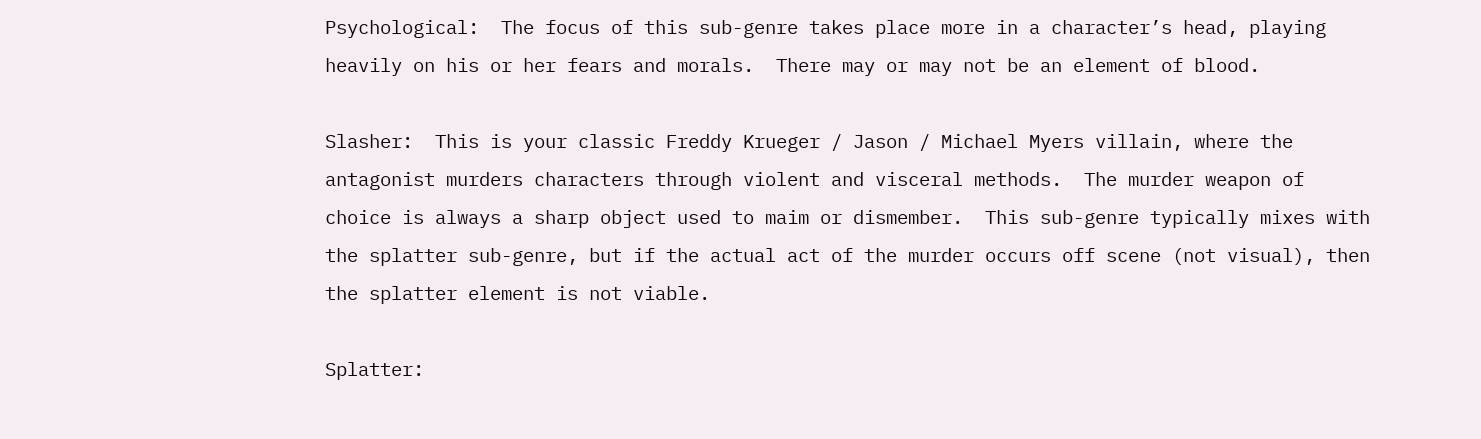Psychological:  The focus of this sub-genre takes place more in a character’s head, playing heavily on his or her fears and morals.  There may or may not be an element of blood.

Slasher:  This is your classic Freddy Krueger / Jason / Michael Myers villain, where the antagonist murders characters through violent and visceral methods.  The murder weapon of choice is always a sharp object used to maim or dismember.  This sub-genre typically mixes with the splatter sub-genre, but if the actual act of the murder occurs off scene (not visual), then the splatter element is not viable.

Splatter: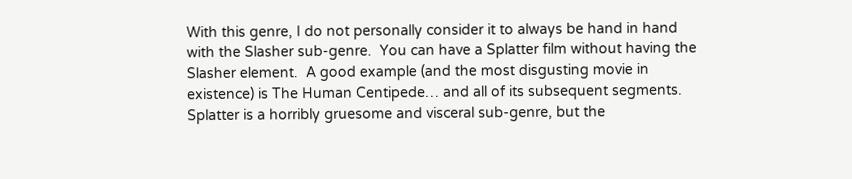With this genre, I do not personally consider it to always be hand in hand with the Slasher sub-genre.  You can have a Splatter film without having the Slasher element.  A good example (and the most disgusting movie in existence) is The Human Centipede… and all of its subsequent segments.  Splatter is a horribly gruesome and visceral sub-genre, but the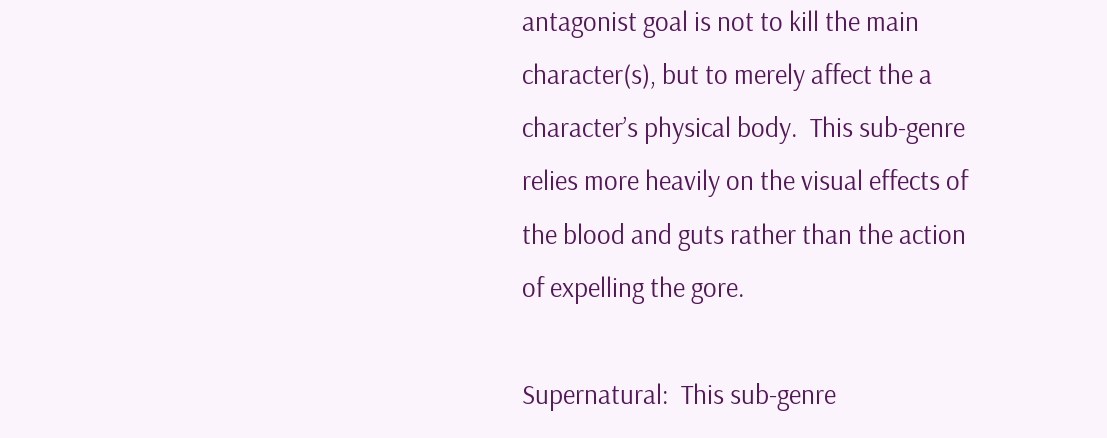antagonist goal is not to kill the main character(s), but to merely affect the a character’s physical body.  This sub-genre relies more heavily on the visual effects of the blood and guts rather than the action of expelling the gore.

Supernatural:  This sub-genre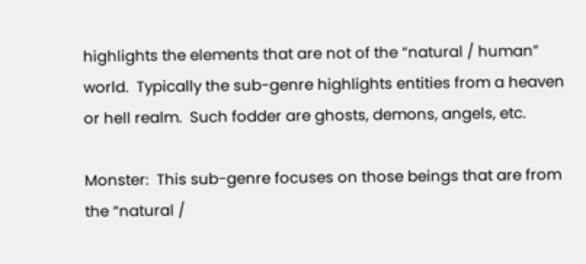highlights the elements that are not of the “natural / human” world.  Typically the sub-genre highlights entities from a heaven or hell realm.  Such fodder are ghosts, demons, angels, etc.

Monster:  This sub-genre focuses on those beings that are from the “natural /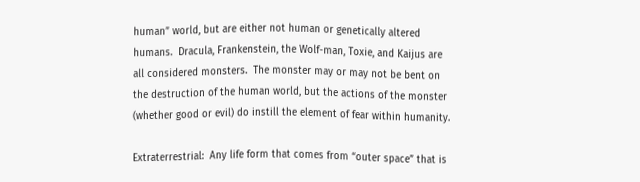human” world, but are either not human or genetically altered humans.  Dracula, Frankenstein, the Wolf-man, Toxie, and Kaijus are all considered monsters.  The monster may or may not be bent on the destruction of the human world, but the actions of the monster (whether good or evil) do instill the element of fear within humanity.

Extraterrestrial:  Any life form that comes from “outer space” that is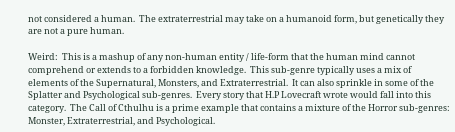not considered a human.  The extraterrestrial may take on a humanoid form, but genetically they are not a pure human.

Weird:  This is a mashup of any non-human entity / life-form that the human mind cannot comprehend or extends to a forbidden knowledge.  This sub-genre typically uses a mix of elements of the Supernatural, Monsters, and Extraterrestrial.  It can also sprinkle in some of the Splatter and Psychological sub-genres.  Every story that H.P Lovecraft wrote would fall into this category.  The Call of Cthulhu is a prime example that contains a mixture of the Horror sub-genres: Monster, Extraterrestrial, and Psychological.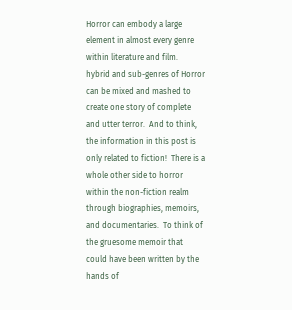Horror can embody a large element in almost every genre within literature and film.  hybrid and sub-genres of Horror can be mixed and mashed to create one story of complete and utter terror.  And to think, the information in this post is only related to fiction!  There is a whole other side to horror within the non-fiction realm through biographies, memoirs, and documentaries.  To think of the gruesome memoir that could have been written by the hands of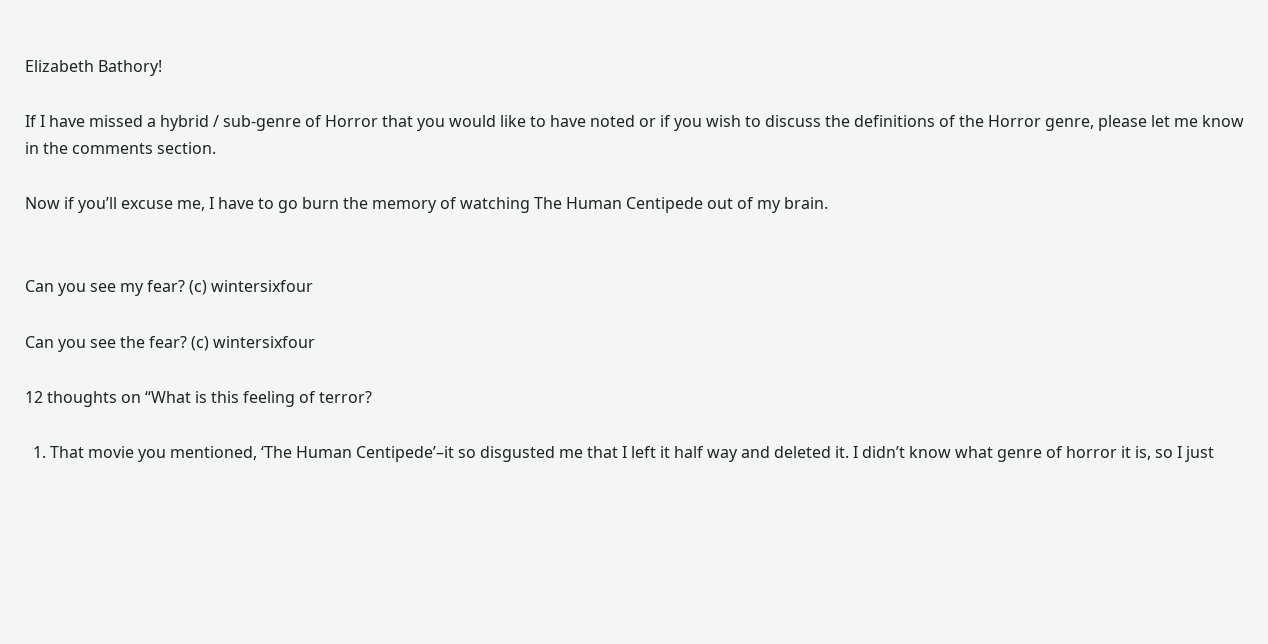Elizabeth Bathory!

If I have missed a hybrid / sub-genre of Horror that you would like to have noted or if you wish to discuss the definitions of the Horror genre, please let me know in the comments section.

Now if you’ll excuse me, I have to go burn the memory of watching The Human Centipede out of my brain.


Can you see my fear? (c) wintersixfour

Can you see the fear? (c) wintersixfour

12 thoughts on “What is this feeling of terror?

  1. That movie you mentioned, ‘The Human Centipede’–it so disgusted me that I left it half way and deleted it. I didn’t know what genre of horror it is, so I just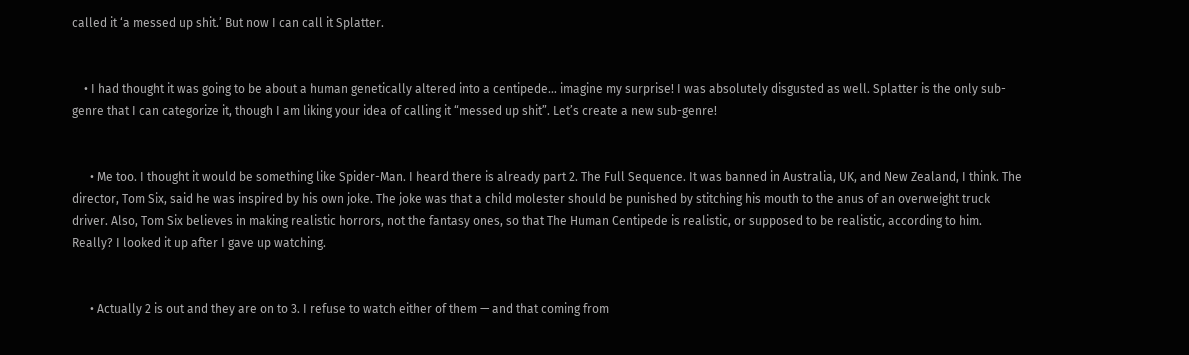called it ‘a messed up shit.’ But now I can call it Splatter.


    • I had thought it was going to be about a human genetically altered into a centipede… imagine my surprise! I was absolutely disgusted as well. Splatter is the only sub-genre that I can categorize it, though I am liking your idea of calling it “messed up shit”. Let’s create a new sub-genre!


      • Me too. I thought it would be something like Spider-Man. I heard there is already part 2. The Full Sequence. It was banned in Australia, UK, and New Zealand, I think. The director, Tom Six, said he was inspired by his own joke. The joke was that a child molester should be punished by stitching his mouth to the anus of an overweight truck driver. Also, Tom Six believes in making realistic horrors, not the fantasy ones, so that The Human Centipede is realistic, or supposed to be realistic, according to him. Really? I looked it up after I gave up watching.


      • Actually 2 is out and they are on to 3. I refuse to watch either of them — and that coming from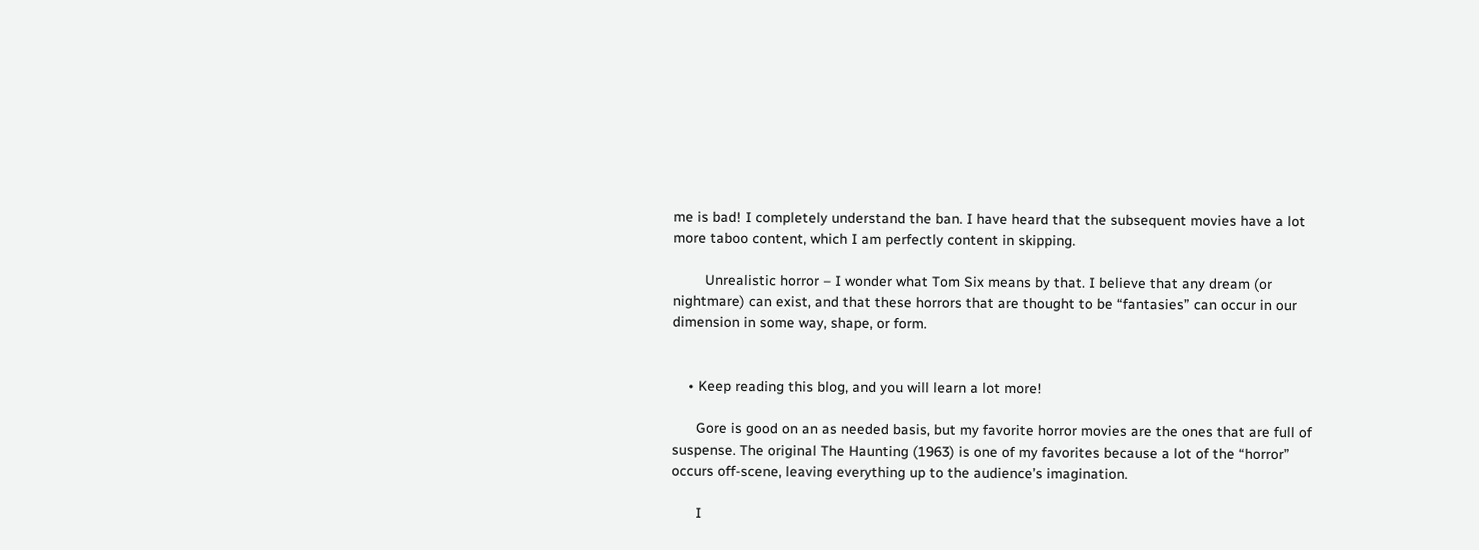me is bad! I completely understand the ban. I have heard that the subsequent movies have a lot more taboo content, which I am perfectly content in skipping.

        Unrealistic horror – I wonder what Tom Six means by that. I believe that any dream (or nightmare) can exist, and that these horrors that are thought to be “fantasies” can occur in our dimension in some way, shape, or form.


    • Keep reading this blog, and you will learn a lot more!

      Gore is good on an as needed basis, but my favorite horror movies are the ones that are full of suspense. The original The Haunting (1963) is one of my favorites because a lot of the “horror” occurs off-scene, leaving everything up to the audience’s imagination.

      I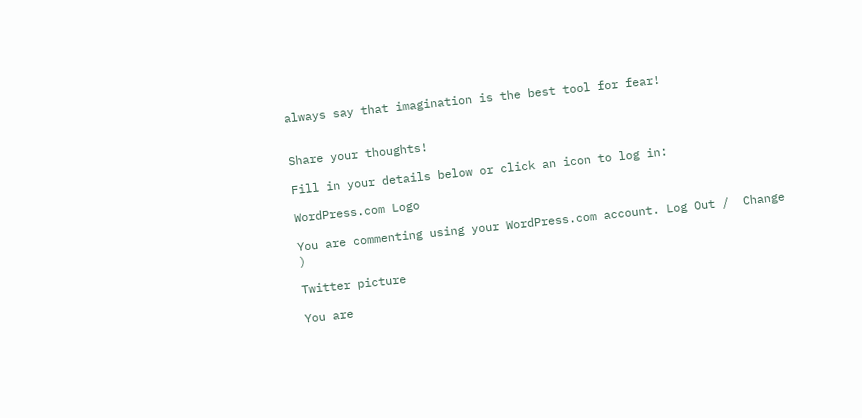always say that imagination is the best tool for fear!


Share your thoughts!

Fill in your details below or click an icon to log in:

WordPress.com Logo

You are commenting using your WordPress.com account. Log Out /  Change )

Twitter picture

You are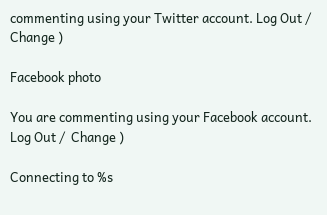commenting using your Twitter account. Log Out /  Change )

Facebook photo

You are commenting using your Facebook account. Log Out /  Change )

Connecting to %s